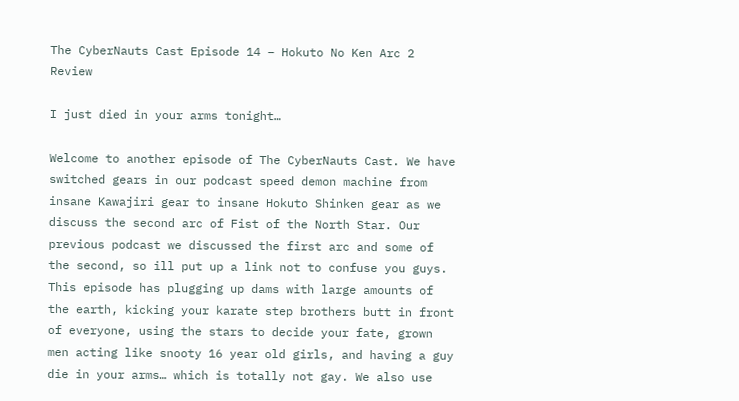The CyberNauts Cast Episode 14 – Hokuto No Ken Arc 2 Review

I just died in your arms tonight…

Welcome to another episode of The CyberNauts Cast. We have switched gears in our podcast speed demon machine from insane Kawajiri gear to insane Hokuto Shinken gear as we discuss the second arc of Fist of the North Star. Our previous podcast we discussed the first arc and some of the second, so ill put up a link not to confuse you guys. This episode has plugging up dams with large amounts of the earth, kicking your karate step brothers butt in front of everyone, using the stars to decide your fate, grown men acting like snooty 16 year old girls, and having a guy die in your arms… which is totally not gay. We also use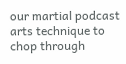our martial podcast arts technique to chop through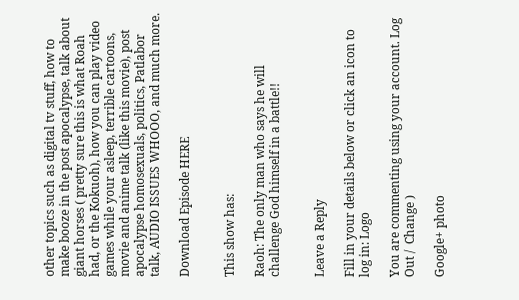other topics such as digital tv stuff, how to make booze in the post apocalypse, talk about giant horses ( pretty sure this is what Roah had, or the Kokuoh), how you can play video games while your asleep, terrible cartoons, movie and anime talk (like this movie), post apocalypse homosexuals, politics, Patlabor talk, AUDIO ISSUES WHOOO, and much more.

Download Episode HERE


This show has:

Raoh: The only man who says he will challenge God himself in a battle!!


Leave a Reply

Fill in your details below or click an icon to log in: Logo

You are commenting using your account. Log Out /  Change )

Google+ photo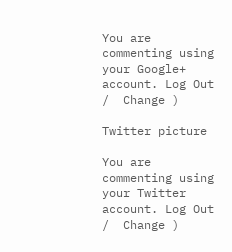You are commenting using your Google+ account. Log Out /  Change )

Twitter picture

You are commenting using your Twitter account. Log Out /  Change )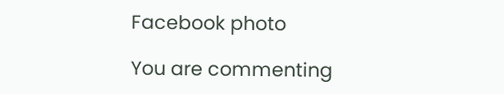Facebook photo

You are commenting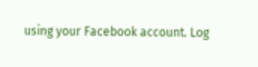using your Facebook account. Log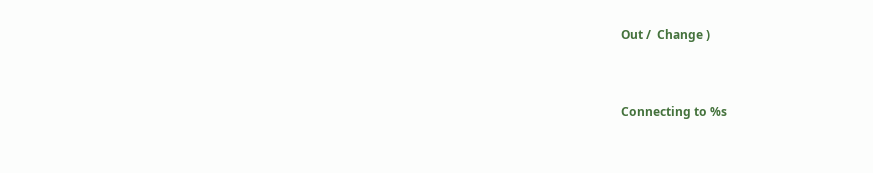Out /  Change )


Connecting to %s